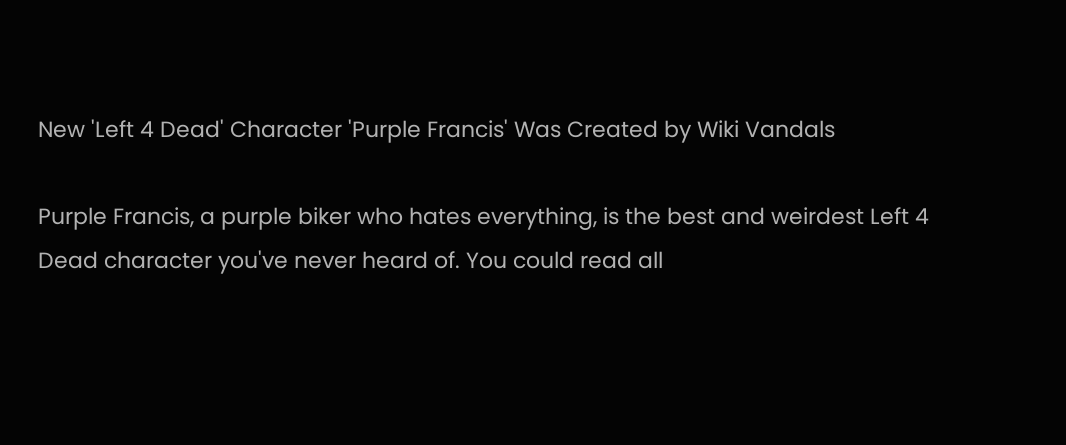New 'Left 4 Dead' Character 'Purple Francis' Was Created by Wiki Vandals

Purple Francis, a purple biker who hates everything, is the best and weirdest Left 4 Dead character you've never heard of. You could read all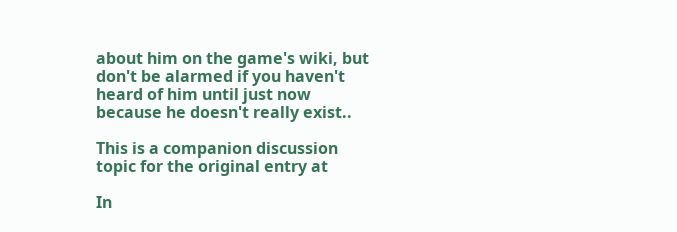about him on the game's wiki, but don't be alarmed if you haven't heard of him until just now because he doesn't really exist..

This is a companion discussion topic for the original entry at

In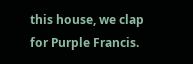this house, we clap for Purple Francis.